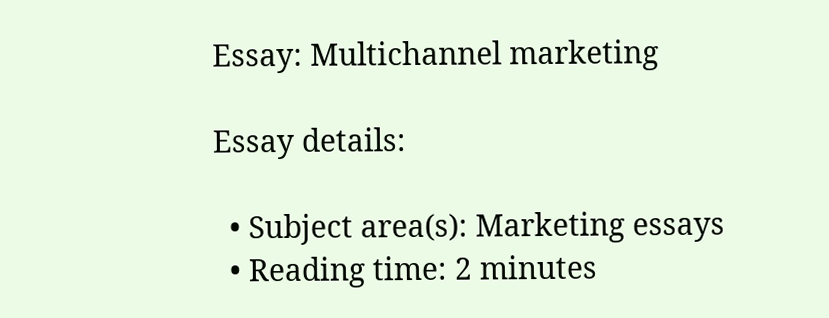Essay: Multichannel marketing

Essay details:

  • Subject area(s): Marketing essays
  • Reading time: 2 minutes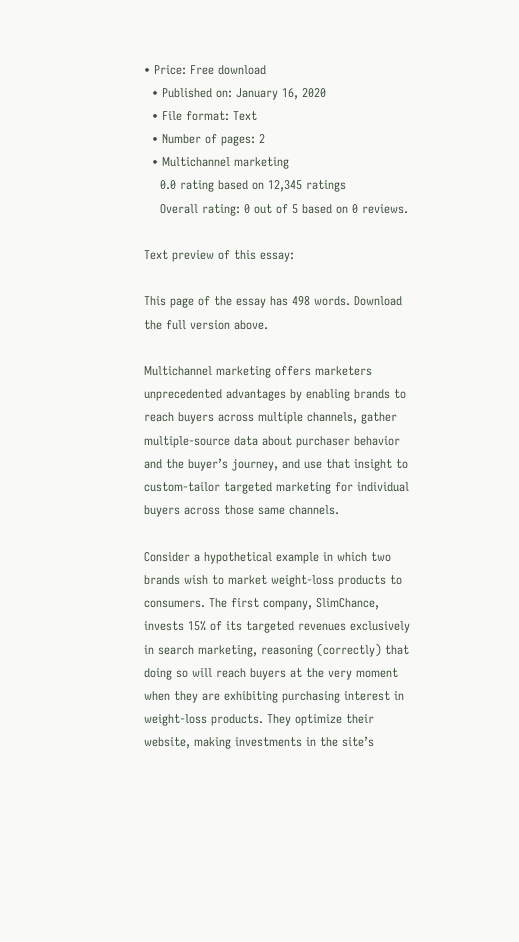• Price: Free download
  • Published on: January 16, 2020
  • File format: Text
  • Number of pages: 2
  • Multichannel marketing
    0.0 rating based on 12,345 ratings
    Overall rating: 0 out of 5 based on 0 reviews.

Text preview of this essay:

This page of the essay has 498 words. Download the full version above.

Multichannel marketing offers marketers unprecedented advantages by enabling brands to reach buyers across multiple channels, gather multiple-source data about purchaser behavior and the buyer’s journey, and use that insight to custom-tailor targeted marketing for individual buyers across those same channels.

Consider a hypothetical example in which two brands wish to market weight-loss products to consumers. The first company, SlimChance, invests 15% of its targeted revenues exclusively in search marketing, reasoning (correctly) that doing so will reach buyers at the very moment when they are exhibiting purchasing interest in weight-loss products. They optimize their website, making investments in the site’s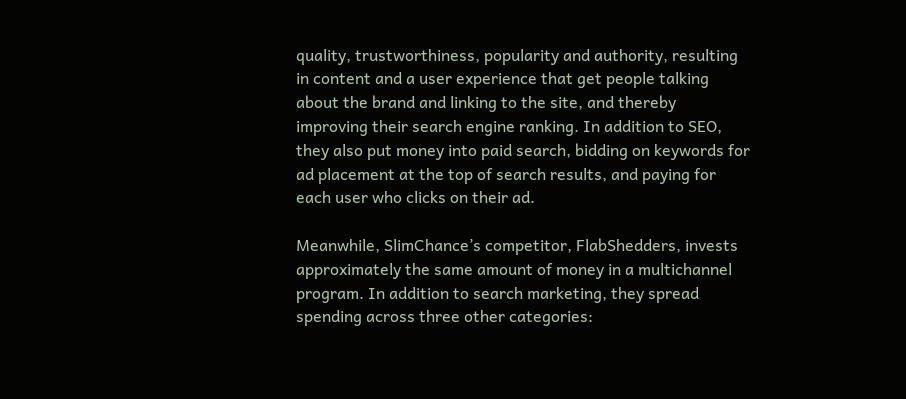quality, trustworthiness, popularity and authority, resulting in content and a user experience that get people talking about the brand and linking to the site, and thereby improving their search engine ranking. In addition to SEO, they also put money into paid search, bidding on keywords for ad placement at the top of search results, and paying for each user who clicks on their ad.

Meanwhile, SlimChance’s competitor, FlabShedders, invests approximately the same amount of money in a multichannel program. In addition to search marketing, they spread spending across three other categories: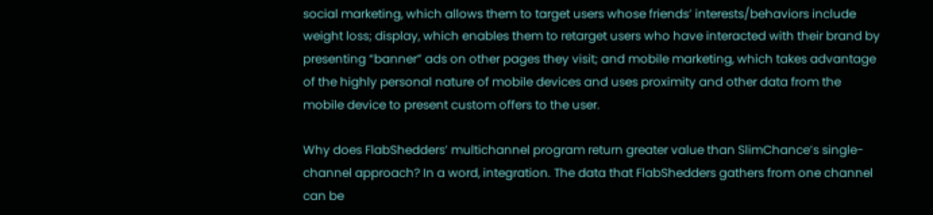social marketing, which allows them to target users whose friends’ interests/behaviors include weight loss; display, which enables them to retarget users who have interacted with their brand by presenting “banner” ads on other pages they visit; and mobile marketing, which takes advantage of the highly personal nature of mobile devices and uses proximity and other data from the mobile device to present custom offers to the user.

Why does FlabShedders’ multichannel program return greater value than SlimChance’s single-channel approach? In a word, integration. The data that FlabShedders gathers from one channel can be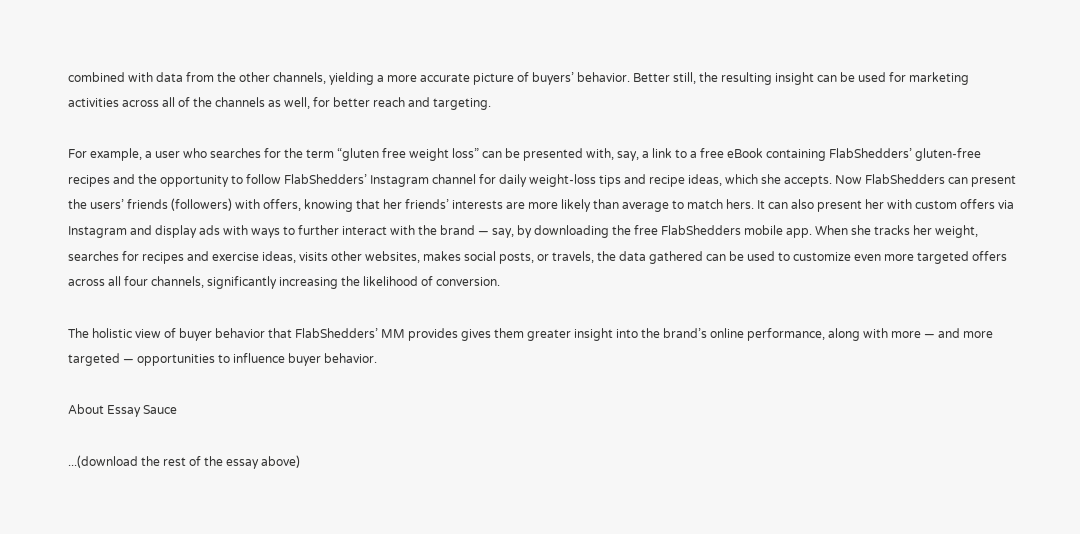combined with data from the other channels, yielding a more accurate picture of buyers’ behavior. Better still, the resulting insight can be used for marketing activities across all of the channels as well, for better reach and targeting.

For example, a user who searches for the term “gluten free weight loss” can be presented with, say, a link to a free eBook containing FlabShedders’ gluten-free recipes and the opportunity to follow FlabShedders’ Instagram channel for daily weight-loss tips and recipe ideas, which she accepts. Now FlabShedders can present the users’ friends (followers) with offers, knowing that her friends’ interests are more likely than average to match hers. It can also present her with custom offers via Instagram and display ads with ways to further interact with the brand — say, by downloading the free FlabShedders mobile app. When she tracks her weight, searches for recipes and exercise ideas, visits other websites, makes social posts, or travels, the data gathered can be used to customize even more targeted offers across all four channels, significantly increasing the likelihood of conversion.

The holistic view of buyer behavior that FlabShedders’ MM provides gives them greater insight into the brand’s online performance, along with more — and more targeted — opportunities to influence buyer behavior.

About Essay Sauce

...(download the rest of the essay above)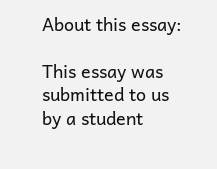About this essay:

This essay was submitted to us by a student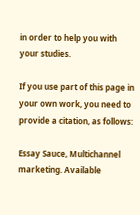in order to help you with your studies.

If you use part of this page in your own work, you need to provide a citation, as follows:

Essay Sauce, Multichannel marketing. Available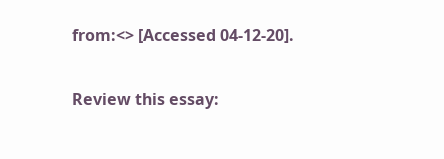from:<> [Accessed 04-12-20].

Review this essay: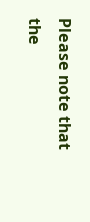Please note that the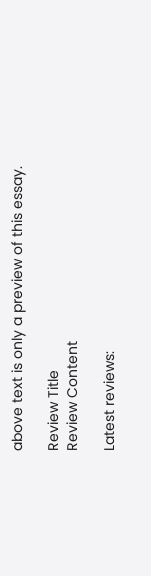above text is only a preview of this essay.

Review Title
Review Content

Latest reviews: